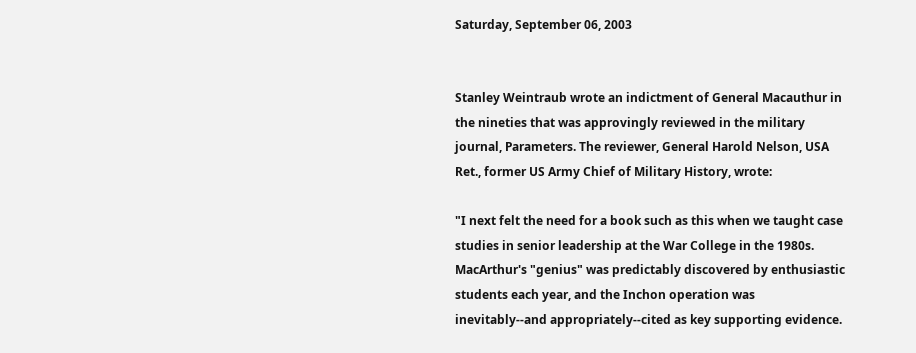Saturday, September 06, 2003


Stanley Weintraub wrote an indictment of General Macauthur in the nineties that was approvingly reviewed in the military journal, Parameters. The reviewer, General Harold Nelson, USA Ret., former US Army Chief of Military History, wrote:

"I next felt the need for a book such as this when we taught case studies in senior leadership at the War College in the 1980s. MacArthur's "genius" was predictably discovered by enthusiastic students each year, and the Inchon operation was inevitably--and appropriately--cited as key supporting evidence.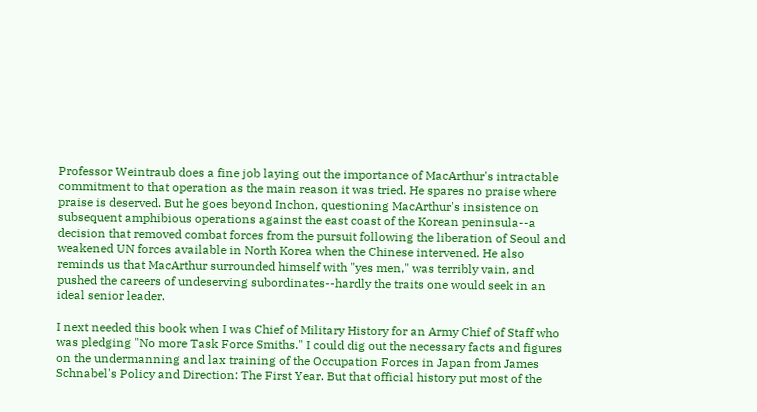Professor Weintraub does a fine job laying out the importance of MacArthur's intractable commitment to that operation as the main reason it was tried. He spares no praise where praise is deserved. But he goes beyond Inchon, questioning MacArthur's insistence on subsequent amphibious operations against the east coast of the Korean peninsula--a decision that removed combat forces from the pursuit following the liberation of Seoul and weakened UN forces available in North Korea when the Chinese intervened. He also reminds us that MacArthur surrounded himself with "yes men," was terribly vain, and pushed the careers of undeserving subordinates--hardly the traits one would seek in an ideal senior leader.

I next needed this book when I was Chief of Military History for an Army Chief of Staff who was pledging "No more Task Force Smiths." I could dig out the necessary facts and figures on the undermanning and lax training of the Occupation Forces in Japan from James Schnabel's Policy and Direction: The First Year. But that official history put most of the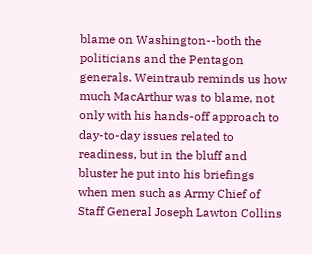blame on Washington--both the politicians and the Pentagon generals. Weintraub reminds us how much MacArthur was to blame, not only with his hands-off approach to day-to-day issues related to readiness, but in the bluff and bluster he put into his briefings when men such as Army Chief of Staff General Joseph Lawton Collins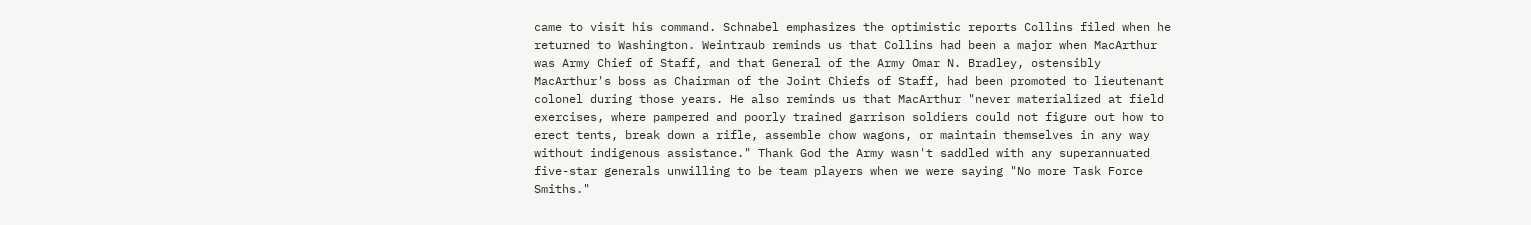came to visit his command. Schnabel emphasizes the optimistic reports Collins filed when he returned to Washington. Weintraub reminds us that Collins had been a major when MacArthur was Army Chief of Staff, and that General of the Army Omar N. Bradley, ostensibly MacArthur's boss as Chairman of the Joint Chiefs of Staff, had been promoted to lieutenant colonel during those years. He also reminds us that MacArthur "never materialized at field exercises, where pampered and poorly trained garrison soldiers could not figure out how to erect tents, break down a rifle, assemble chow wagons, or maintain themselves in any way without indigenous assistance." Thank God the Army wasn't saddled with any superannuated five-star generals unwilling to be team players when we were saying "No more Task Force Smiths."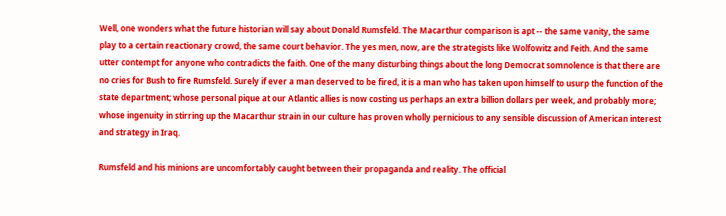Well, one wonders what the future historian will say about Donald Rumsfeld. The Macarthur comparison is apt -- the same vanity, the same play to a certain reactionary crowd, the same court behavior. The yes men, now, are the strategists like Wolfowitz and Feith. And the same utter contempt for anyone who contradicts the faith. One of the many disturbing things about the long Democrat somnolence is that there are no cries for Bush to fire Rumsfeld. Surely if ever a man deserved to be fired, it is a man who has taken upon himself to usurp the function of the state department; whose personal pique at our Atlantic allies is now costing us perhaps an extra billion dollars per week, and probably more; whose ingenuity in stirring up the Macarthur strain in our culture has proven wholly pernicious to any sensible discussion of American interest and strategy in Iraq.

Rumsfeld and his minions are uncomfortably caught between their propaganda and reality. The official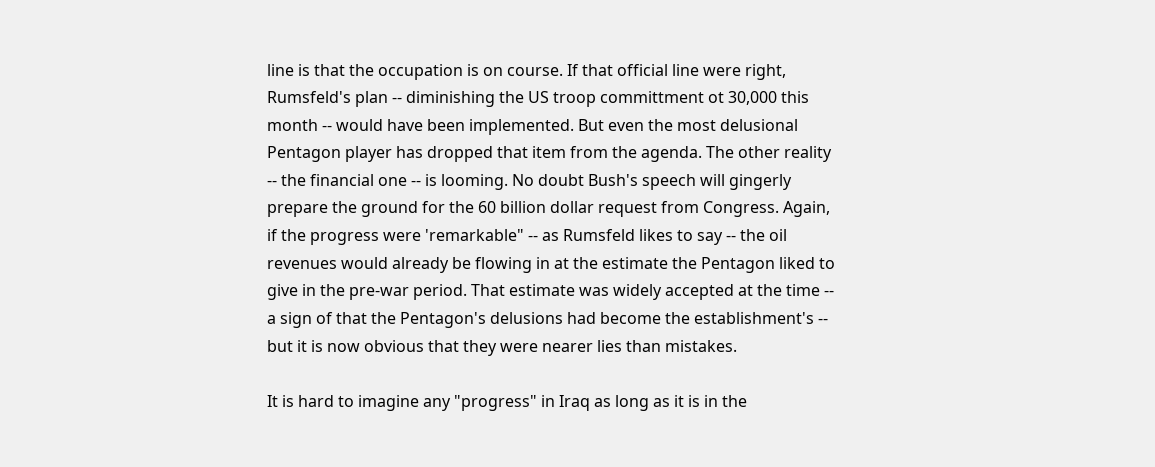line is that the occupation is on course. If that official line were right, Rumsfeld's plan -- diminishing the US troop committment ot 30,000 this month -- would have been implemented. But even the most delusional Pentagon player has dropped that item from the agenda. The other reality -- the financial one -- is looming. No doubt Bush's speech will gingerly prepare the ground for the 60 billion dollar request from Congress. Again, if the progress were 'remarkable" -- as Rumsfeld likes to say -- the oil revenues would already be flowing in at the estimate the Pentagon liked to give in the pre-war period. That estimate was widely accepted at the time -- a sign of that the Pentagon's delusions had become the establishment's -- but it is now obvious that they were nearer lies than mistakes.

It is hard to imagine any "progress" in Iraq as long as it is in the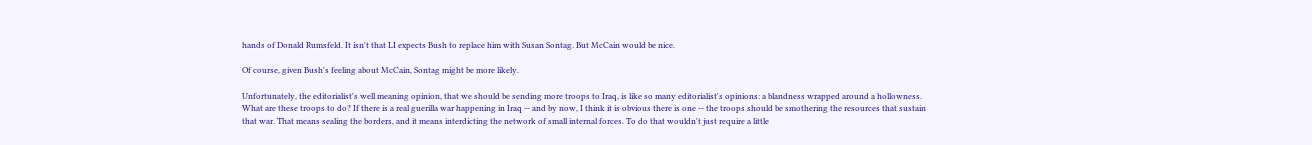hands of Donald Rumsfeld. It isn't that LI expects Bush to replace him with Susan Sontag. But McCain would be nice.

Of course, given Bush's feeling about McCain, Sontag might be more likely.

Unfortunately, the editorialist's well meaning opinion, that we should be sending more troops to Iraq, is like so many editorialist's opinions: a blandness wrapped around a hollowness. What are these troops to do? If there is a real guerilla war happening in Iraq -- and by now, I think it is obvious there is one -- the troops should be smothering the resources that sustain that war. That means sealing the borders, and it means interdicting the network of small internal forces. To do that wouldn't just require a little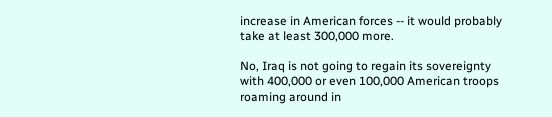increase in American forces -- it would probably take at least 300,000 more.

No, Iraq is not going to regain its sovereignty with 400,000 or even 100,000 American troops roaming around in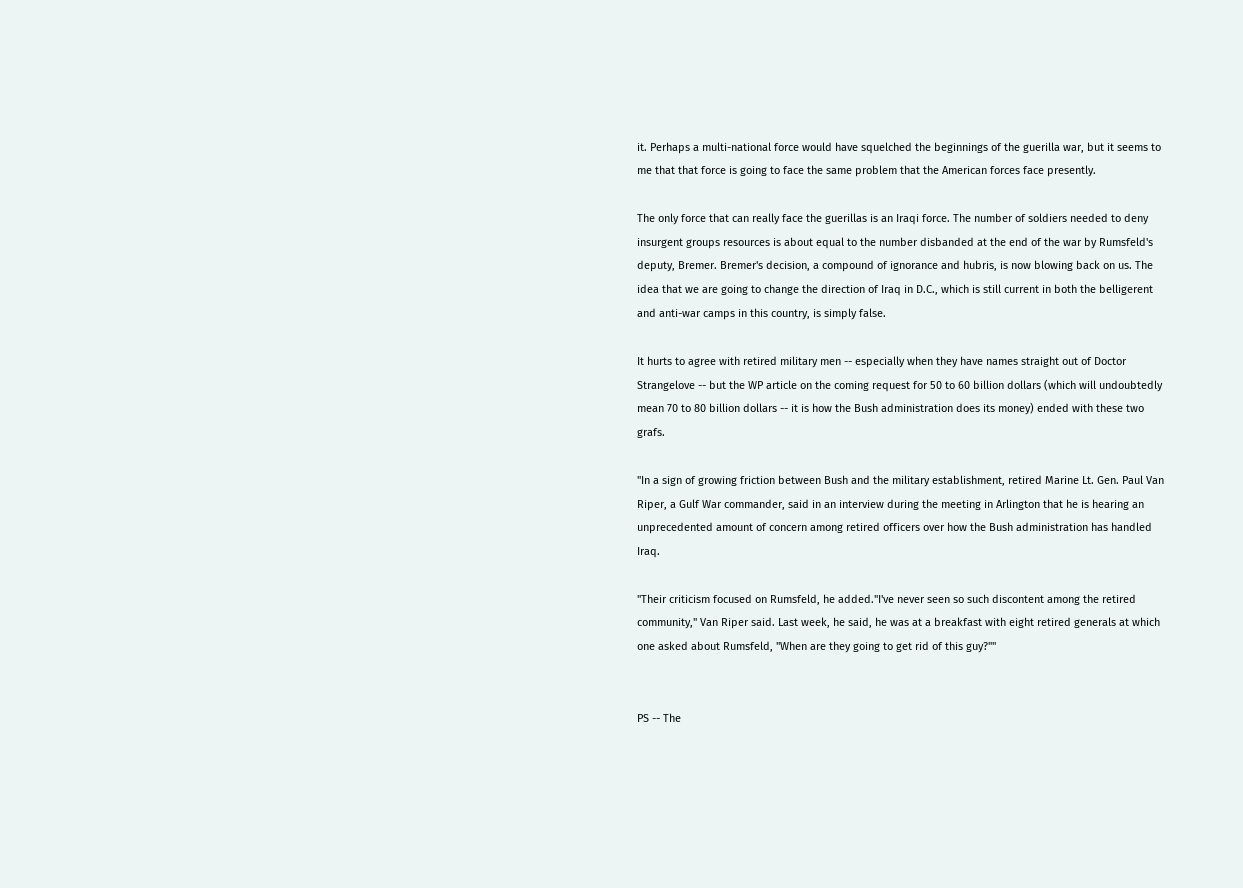it. Perhaps a multi-national force would have squelched the beginnings of the guerilla war, but it seems to me that that force is going to face the same problem that the American forces face presently.

The only force that can really face the guerillas is an Iraqi force. The number of soldiers needed to deny insurgent groups resources is about equal to the number disbanded at the end of the war by Rumsfeld's deputy, Bremer. Bremer's decision, a compound of ignorance and hubris, is now blowing back on us. The idea that we are going to change the direction of Iraq in D.C., which is still current in both the belligerent and anti-war camps in this country, is simply false.

It hurts to agree with retired military men -- especially when they have names straight out of Doctor Strangelove -- but the WP article on the coming request for 50 to 60 billion dollars (which will undoubtedly mean 70 to 80 billion dollars -- it is how the Bush administration does its money) ended with these two grafs.

"In a sign of growing friction between Bush and the military establishment, retired Marine Lt. Gen. Paul Van Riper, a Gulf War commander, said in an interview during the meeting in Arlington that he is hearing an unprecedented amount of concern among retired officers over how the Bush administration has handled Iraq.

"Their criticism focused on Rumsfeld, he added."I've never seen so such discontent among the retired community," Van Riper said. Last week, he said, he was at a breakfast with eight retired generals at which one asked about Rumsfeld, "When are they going to get rid of this guy?""


PS -- The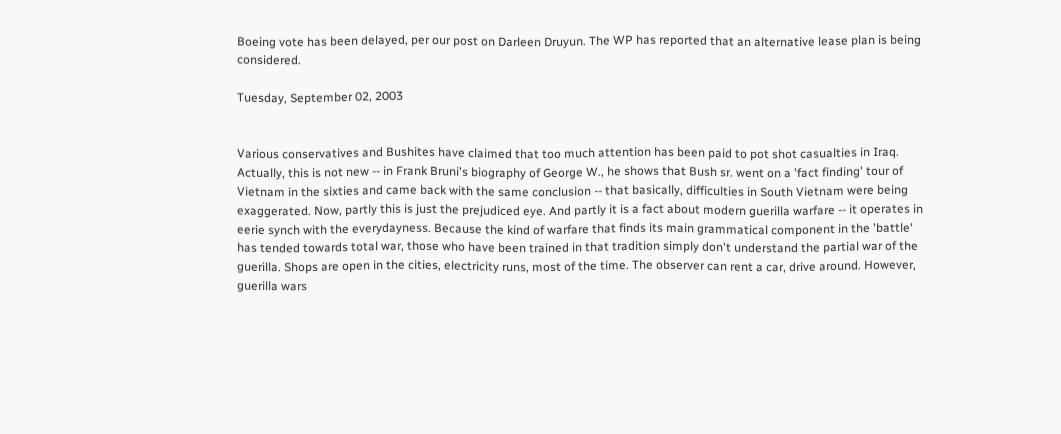Boeing vote has been delayed, per our post on Darleen Druyun. The WP has reported that an alternative lease plan is being considered.

Tuesday, September 02, 2003


Various conservatives and Bushites have claimed that too much attention has been paid to pot shot casualties in Iraq. Actually, this is not new -- in Frank Bruni's biography of George W., he shows that Bush sr. went on a 'fact finding' tour of Vietnam in the sixties and came back with the same conclusion -- that basically, difficulties in South Vietnam were being exaggerated. Now, partly this is just the prejudiced eye. And partly it is a fact about modern guerilla warfare -- it operates in eerie synch with the everydayness. Because the kind of warfare that finds its main grammatical component in the 'battle' has tended towards total war, those who have been trained in that tradition simply don't understand the partial war of the guerilla. Shops are open in the cities, electricity runs, most of the time. The observer can rent a car, drive around. However, guerilla wars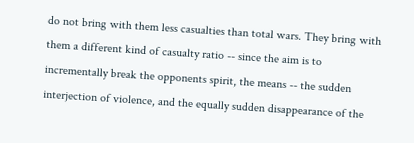do not bring with them less casualties than total wars. They bring with them a different kind of casualty ratio -- since the aim is to incrementally break the opponents spirit, the means -- the sudden interjection of violence, and the equally sudden disappearance of the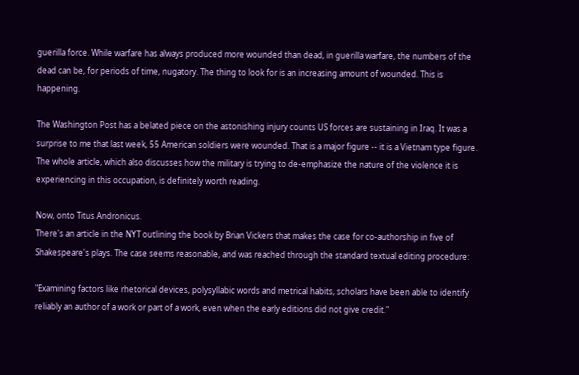guerilla force. While warfare has always produced more wounded than dead, in guerilla warfare, the numbers of the dead can be, for periods of time, nugatory. The thing to look for is an increasing amount of wounded. This is happening.

The Washington Post has a belated piece on the astonishing injury counts US forces are sustaining in Iraq. It was a surprise to me that last week, 55 American soldiers were wounded. That is a major figure -- it is a Vietnam type figure. The whole article, which also discusses how the military is trying to de-emphasize the nature of the violence it is experiencing in this occupation, is definitely worth reading.

Now, onto Titus Andronicus.
There's an article in the NYT outlining the book by Brian Vickers that makes the case for co-authorship in five of Shakespeare's plays. The case seems reasonable, and was reached through the standard textual editing procedure:

"Examining factors like rhetorical devices, polysyllabic words and metrical habits, scholars have been able to identify reliably an author of a work or part of a work, even when the early editions did not give credit."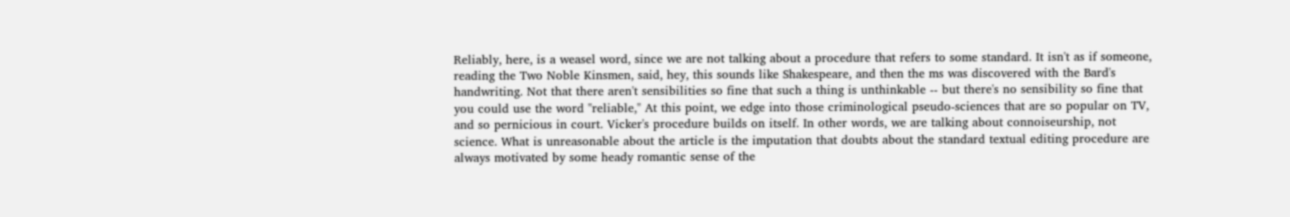Reliably, here, is a weasel word, since we are not talking about a procedure that refers to some standard. It isn't as if someone, reading the Two Noble Kinsmen, said, hey, this sounds like Shakespeare, and then the ms was discovered with the Bard's handwriting. Not that there aren't sensibilities so fine that such a thing is unthinkable -- but there's no sensibility so fine that you could use the word "reliable," At this point, we edge into those criminological pseudo-sciences that are so popular on TV, and so pernicious in court. Vicker's procedure builds on itself. In other words, we are talking about connoiseurship, not science. What is unreasonable about the article is the imputation that doubts about the standard textual editing procedure are always motivated by some heady romantic sense of the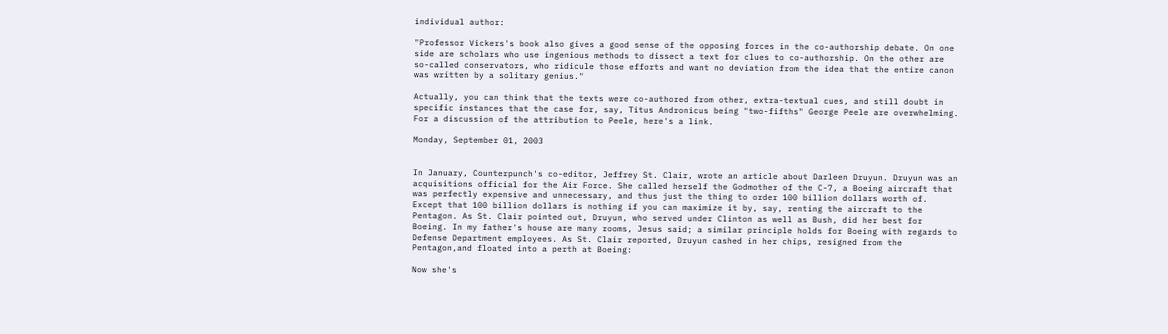individual author:

"Professor Vickers's book also gives a good sense of the opposing forces in the co-authorship debate. On one side are scholars who use ingenious methods to dissect a text for clues to co-authorship. On the other are so-called conservators, who ridicule those efforts and want no deviation from the idea that the entire canon was written by a solitary genius."

Actually, you can think that the texts were co-authored from other, extra-textual cues, and still doubt in specific instances that the case for, say, Titus Andronicus being "two-fifths" George Peele are overwhelming. For a discussion of the attribution to Peele, here's a link.

Monday, September 01, 2003


In January, Counterpunch's co-editor, Jeffrey St. Clair, wrote an article about Darleen Druyun. Druyun was an acquisitions official for the Air Force. She called herself the Godmother of the C-7, a Boeing aircraft that was perfectly expensive and unnecessary, and thus just the thing to order 100 billion dollars worth of. Except that 100 billion dollars is nothing if you can maximize it by, say, renting the aircraft to the Pentagon. As St. Clair pointed out, Druyun, who served under Clinton as well as Bush, did her best for Boeing. In my father's house are many rooms, Jesus said; a similar principle holds for Boeing with regards to Defense Department employees. As St. Clair reported, Druyun cashed in her chips, resigned from the Pentagon,and floated into a perth at Boeing:

Now she's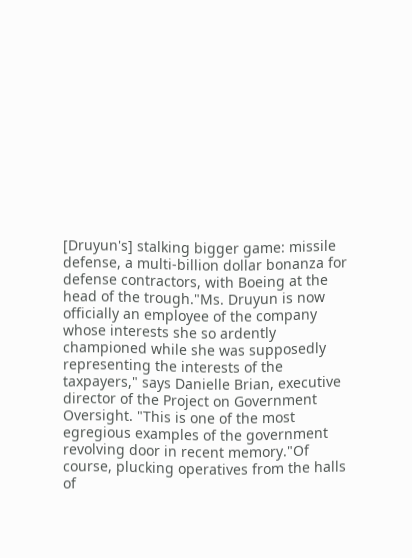[Druyun's] stalking bigger game: missile defense, a multi-billion dollar bonanza for defense contractors, with Boeing at the head of the trough."Ms. Druyun is now officially an employee of the company whose interests she so ardently championed while she was supposedly representing the interests of the taxpayers," says Danielle Brian, executive director of the Project on Government Oversight. "This is one of the most egregious examples of the government revolving door in recent memory."Of course, plucking operatives from the halls of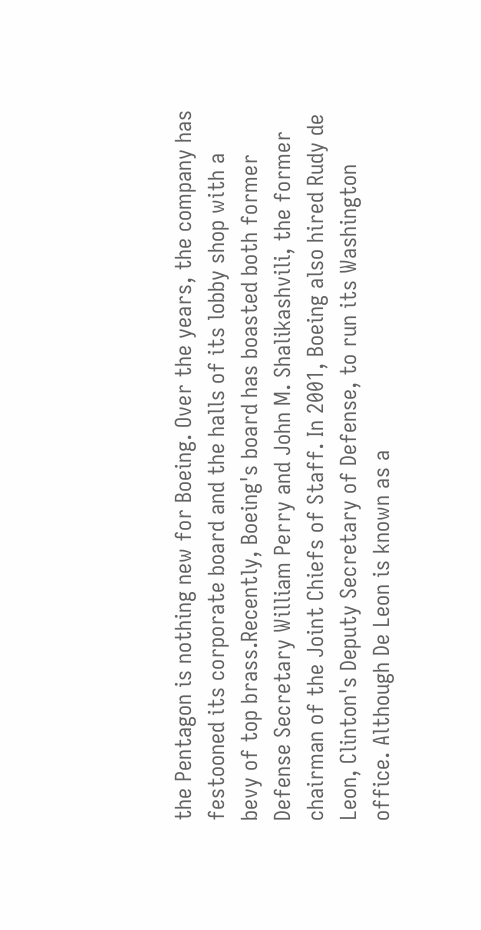the Pentagon is nothing new for Boeing. Over the years, the company has festooned its corporate board and the halls of its lobby shop with a bevy of top brass.Recently, Boeing's board has boasted both former Defense Secretary William Perry and John M. Shalikashvili, the former chairman of the Joint Chiefs of Staff. In 2001, Boeing also hired Rudy de Leon, Clinton's Deputy Secretary of Defense, to run its Washington office. Although De Leon is known as a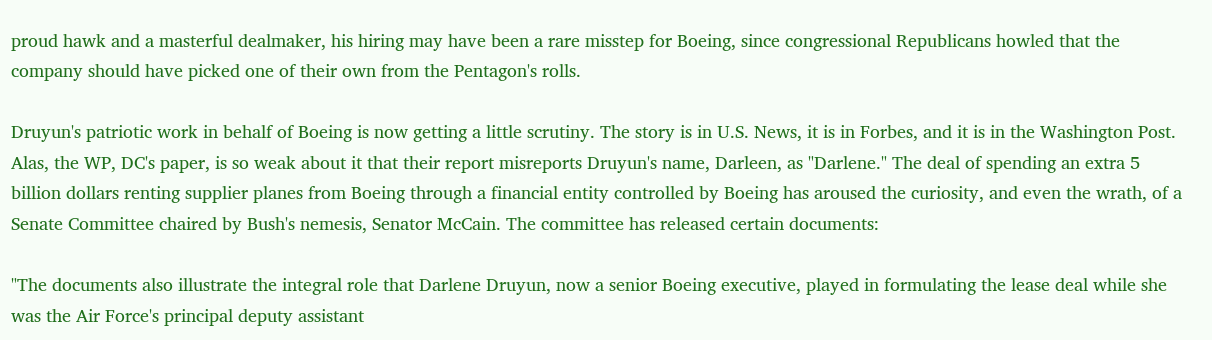proud hawk and a masterful dealmaker, his hiring may have been a rare misstep for Boeing, since congressional Republicans howled that the company should have picked one of their own from the Pentagon's rolls.

Druyun's patriotic work in behalf of Boeing is now getting a little scrutiny. The story is in U.S. News, it is in Forbes, and it is in the Washington Post. Alas, the WP, DC's paper, is so weak about it that their report misreports Druyun's name, Darleen, as "Darlene." The deal of spending an extra 5 billion dollars renting supplier planes from Boeing through a financial entity controlled by Boeing has aroused the curiosity, and even the wrath, of a Senate Committee chaired by Bush's nemesis, Senator McCain. The committee has released certain documents:

"The documents also illustrate the integral role that Darlene Druyun, now a senior Boeing executive, played in formulating the lease deal while she was the Air Force's principal deputy assistant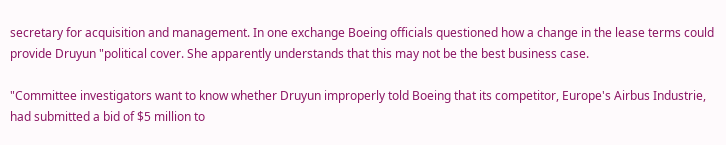secretary for acquisition and management. In one exchange Boeing officials questioned how a change in the lease terms could provide Druyun "political cover. She apparently understands that this may not be the best business case.

"Committee investigators want to know whether Druyun improperly told Boeing that its competitor, Europe's Airbus Industrie, had submitted a bid of $5 million to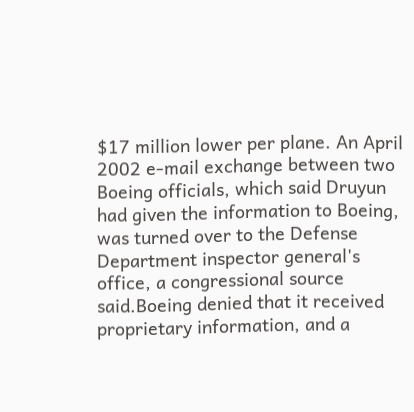$17 million lower per plane. An April 2002 e-mail exchange between two Boeing officials, which said Druyun had given the information to Boeing, was turned over to the Defense Department inspector general's office, a congressional source said.Boeing denied that it received proprietary information, and a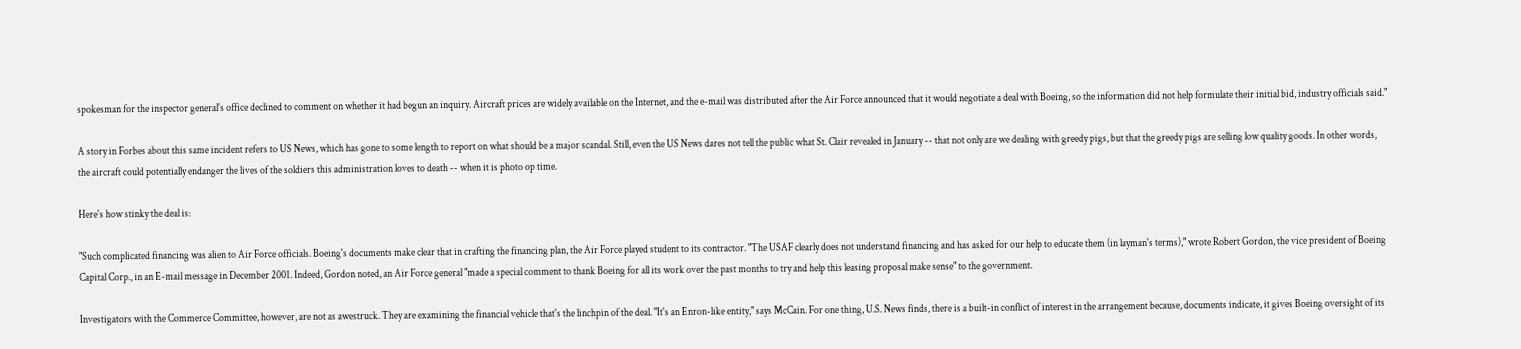spokesman for the inspector general's office declined to comment on whether it had begun an inquiry. Aircraft prices are widely available on the Internet, and the e-mail was distributed after the Air Force announced that it would negotiate a deal with Boeing, so the information did not help formulate their initial bid, industry officials said."

A story in Forbes about this same incident refers to US News, which has gone to some length to report on what should be a major scandal. Still, even the US News dares not tell the public what St. Clair revealed in January -- that not only are we dealing with greedy pigs, but that the greedy pigs are selling low quality goods. In other words, the aircraft could potentially endanger the lives of the soldiers this administration loves to death -- when it is photo op time.

Here's how stinky the deal is:

"Such complicated financing was alien to Air Force officials. Boeing's documents make clear that in crafting the financing plan, the Air Force played student to its contractor. "The USAF clearly does not understand financing and has asked for our help to educate them (in layman's terms)," wrote Robert Gordon, the vice president of Boeing Capital Corp., in an E-mail message in December 2001. Indeed, Gordon noted, an Air Force general "made a special comment to thank Boeing for all its work over the past months to try and help this leasing proposal make sense" to the government.

Investigators with the Commerce Committee, however, are not as awestruck. They are examining the financial vehicle that's the linchpin of the deal. "It's an Enron-like entity," says McCain. For one thing, U.S. News finds, there is a built-in conflict of interest in the arrangement because, documents indicate, it gives Boeing oversight of its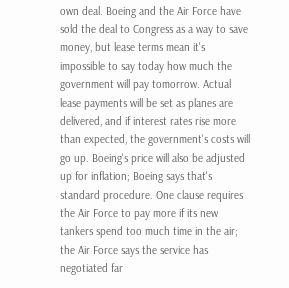own deal. Boeing and the Air Force have sold the deal to Congress as a way to save money, but lease terms mean it's impossible to say today how much the government will pay tomorrow. Actual lease payments will be set as planes are delivered, and if interest rates rise more than expected, the government's costs will go up. Boeing's price will also be adjusted up for inflation; Boeing says that's standard procedure. One clause requires the Air Force to pay more if its new tankers spend too much time in the air; the Air Force says the service has negotiated far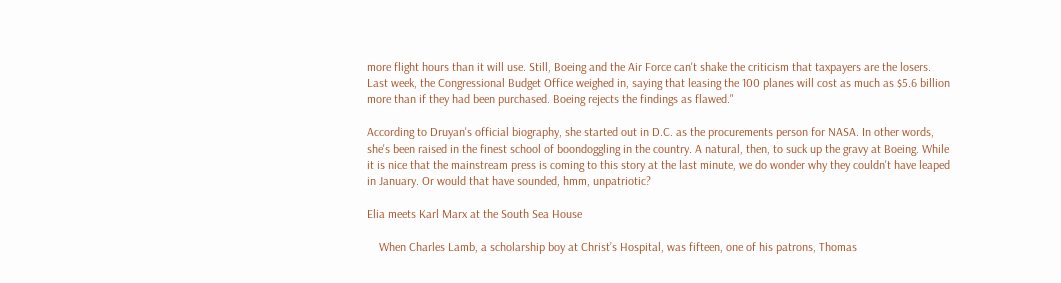more flight hours than it will use. Still, Boeing and the Air Force can't shake the criticism that taxpayers are the losers. Last week, the Congressional Budget Office weighed in, saying that leasing the 100 planes will cost as much as $5.6 billion more than if they had been purchased. Boeing rejects the findings as flawed."

According to Druyan's official biography, she started out in D.C. as the procurements person for NASA. In other words, she's been raised in the finest school of boondoggling in the country. A natural, then, to suck up the gravy at Boeing. While it is nice that the mainstream press is coming to this story at the last minute, we do wonder why they couldn't have leaped in January. Or would that have sounded, hmm, unpatriotic?

Elia meets Karl Marx at the South Sea House

    When Charles Lamb, a scholarship boy at Christ’s Hospital, was fifteen, one of his patrons, Thomas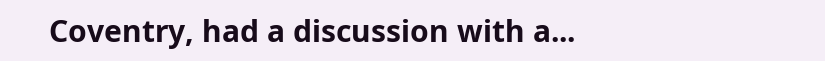Coventry, had a discussion with a...